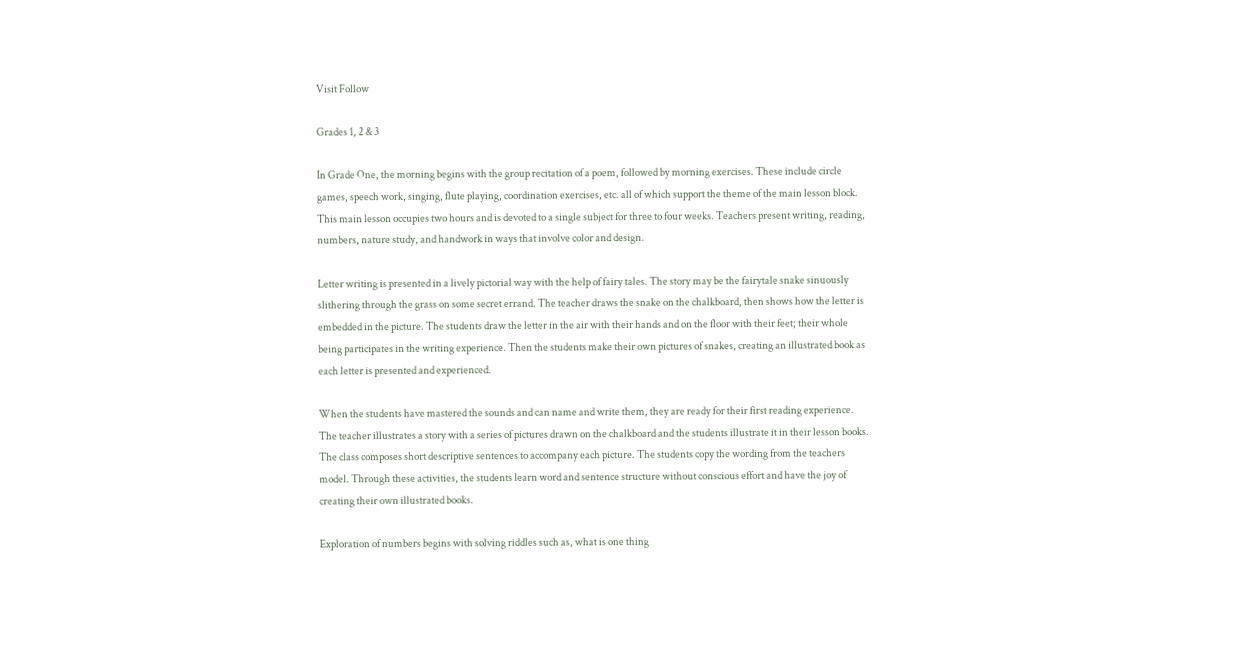Visit Follow

Grades 1, 2 & 3

In Grade One, the morning begins with the group recitation of a poem, followed by morning exercises. These include circle games, speech work, singing, flute playing, coordination exercises, etc. all of which support the theme of the main lesson block. This main lesson occupies two hours and is devoted to a single subject for three to four weeks. Teachers present writing, reading, numbers, nature study, and handwork in ways that involve color and design.

Letter writing is presented in a lively pictorial way with the help of fairy tales. The story may be the fairytale snake sinuously slithering through the grass on some secret errand. The teacher draws the snake on the chalkboard, then shows how the letter is embedded in the picture. The students draw the letter in the air with their hands and on the floor with their feet; their whole being participates in the writing experience. Then the students make their own pictures of snakes, creating an illustrated book as each letter is presented and experienced.

When the students have mastered the sounds and can name and write them, they are ready for their first reading experience. The teacher illustrates a story with a series of pictures drawn on the chalkboard and the students illustrate it in their lesson books. The class composes short descriptive sentences to accompany each picture. The students copy the wording from the teachers model. Through these activities, the students learn word and sentence structure without conscious effort and have the joy of creating their own illustrated books.

Exploration of numbers begins with solving riddles such as, what is one thing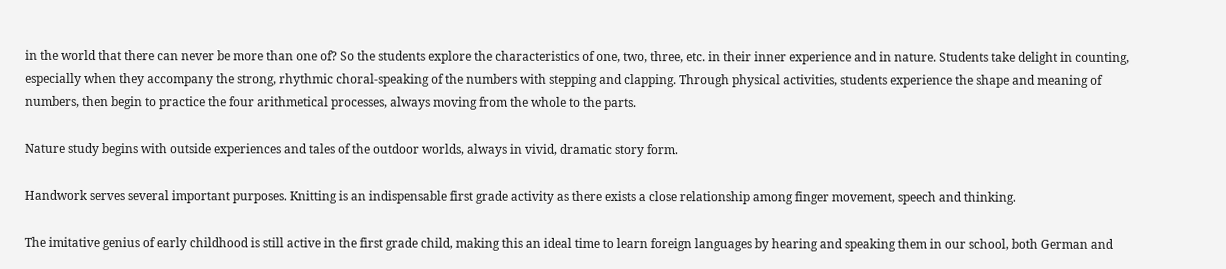in the world that there can never be more than one of? So the students explore the characteristics of one, two, three, etc. in their inner experience and in nature. Students take delight in counting, especially when they accompany the strong, rhythmic choral-speaking of the numbers with stepping and clapping. Through physical activities, students experience the shape and meaning of numbers, then begin to practice the four arithmetical processes, always moving from the whole to the parts.

Nature study begins with outside experiences and tales of the outdoor worlds, always in vivid, dramatic story form.

Handwork serves several important purposes. Knitting is an indispensable first grade activity as there exists a close relationship among finger movement, speech and thinking.

The imitative genius of early childhood is still active in the first grade child, making this an ideal time to learn foreign languages by hearing and speaking them in our school, both German and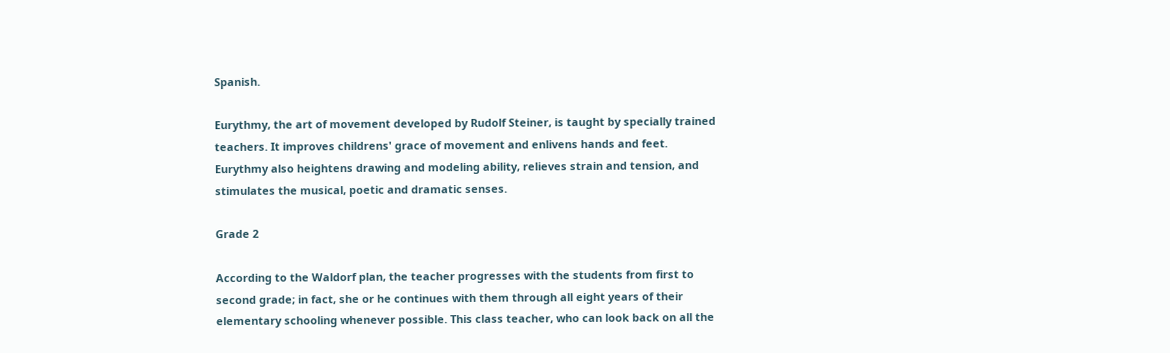Spanish.

Eurythmy, the art of movement developed by Rudolf Steiner, is taught by specially trained teachers. It improves childrens' grace of movement and enlivens hands and feet. Eurythmy also heightens drawing and modeling ability, relieves strain and tension, and stimulates the musical, poetic and dramatic senses.

Grade 2

According to the Waldorf plan, the teacher progresses with the students from first to second grade; in fact, she or he continues with them through all eight years of their elementary schooling whenever possible. This class teacher, who can look back on all the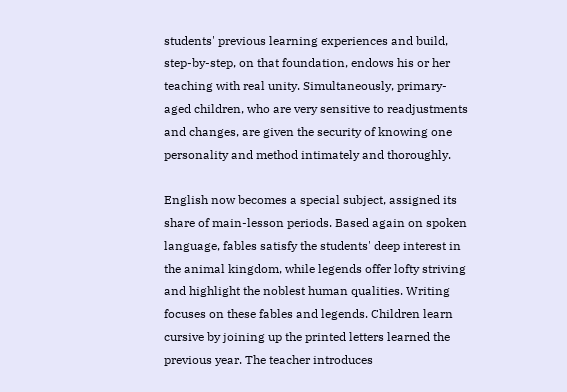students' previous learning experiences and build, step-by-step, on that foundation, endows his or her teaching with real unity. Simultaneously, primary-aged children, who are very sensitive to readjustments and changes, are given the security of knowing one personality and method intimately and thoroughly.

English now becomes a special subject, assigned its share of main-lesson periods. Based again on spoken language, fables satisfy the students' deep interest in the animal kingdom, while legends offer lofty striving and highlight the noblest human qualities. Writing focuses on these fables and legends. Children learn cursive by joining up the printed letters learned the previous year. The teacher introduces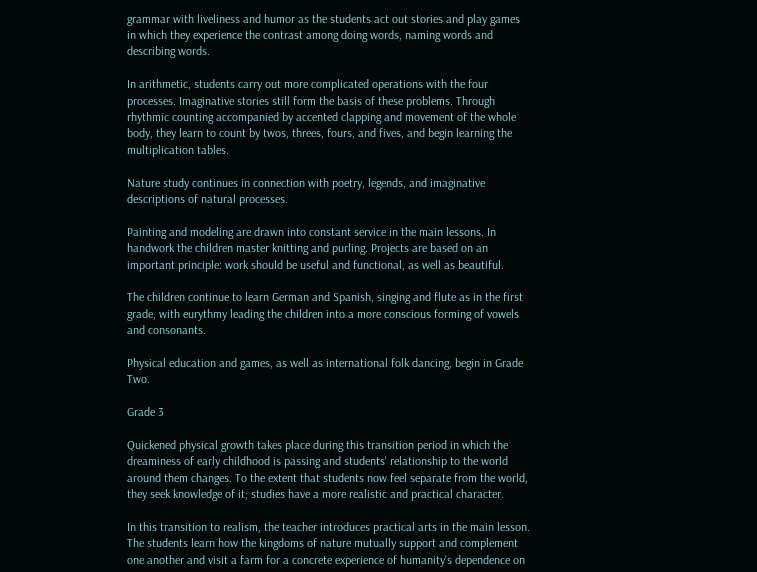grammar with liveliness and humor as the students act out stories and play games in which they experience the contrast among doing words, naming words and describing words.

In arithmetic, students carry out more complicated operations with the four processes. Imaginative stories still form the basis of these problems. Through rhythmic counting accompanied by accented clapping and movement of the whole body, they learn to count by twos, threes, fours, and fives, and begin learning the multiplication tables.

Nature study continues in connection with poetry, legends, and imaginative descriptions of natural processes.

Painting and modeling are drawn into constant service in the main lessons. In handwork the children master knitting and purling. Projects are based on an important principle: work should be useful and functional, as well as beautiful.

The children continue to learn German and Spanish, singing and flute as in the first grade, with eurythmy leading the children into a more conscious forming of vowels and consonants.

Physical education and games, as well as international folk dancing, begin in Grade Two.

Grade 3

Quickened physical growth takes place during this transition period in which the dreaminess of early childhood is passing and students' relationship to the world around them changes. To the extent that students now feel separate from the world, they seek knowledge of it; studies have a more realistic and practical character.

In this transition to realism, the teacher introduces practical arts in the main lesson. The students learn how the kingdoms of nature mutually support and complement one another and visit a farm for a concrete experience of humanity's dependence on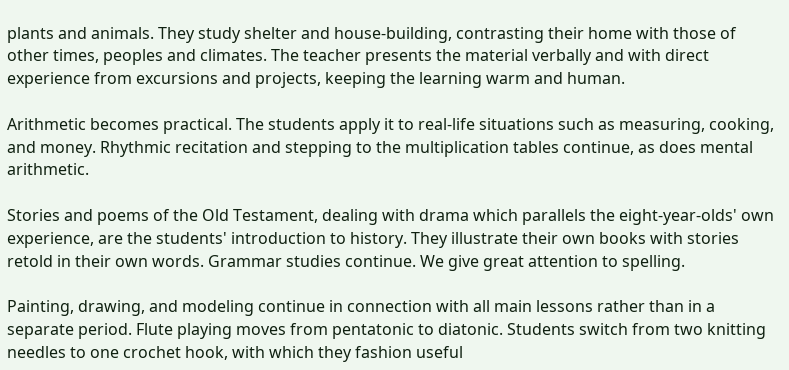plants and animals. They study shelter and house-building, contrasting their home with those of other times, peoples and climates. The teacher presents the material verbally and with direct experience from excursions and projects, keeping the learning warm and human.

Arithmetic becomes practical. The students apply it to real-life situations such as measuring, cooking, and money. Rhythmic recitation and stepping to the multiplication tables continue, as does mental arithmetic.

Stories and poems of the Old Testament, dealing with drama which parallels the eight-year-olds' own experience, are the students' introduction to history. They illustrate their own books with stories retold in their own words. Grammar studies continue. We give great attention to spelling.

Painting, drawing, and modeling continue in connection with all main lessons rather than in a separate period. Flute playing moves from pentatonic to diatonic. Students switch from two knitting needles to one crochet hook, with which they fashion useful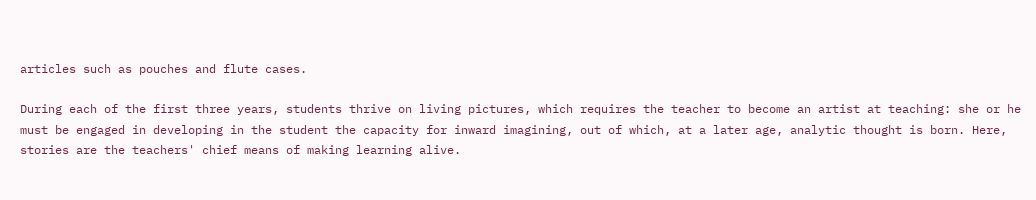articles such as pouches and flute cases.

During each of the first three years, students thrive on living pictures, which requires the teacher to become an artist at teaching: she or he must be engaged in developing in the student the capacity for inward imagining, out of which, at a later age, analytic thought is born. Here, stories are the teachers' chief means of making learning alive.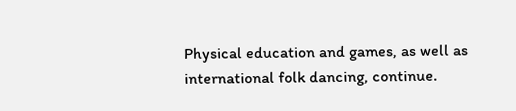Physical education and games, as well as international folk dancing, continue.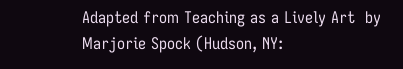Adapted from Teaching as a Lively Art  by Marjorie Spock (Hudson, NY: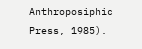Anthroposiphic Press, 1985).